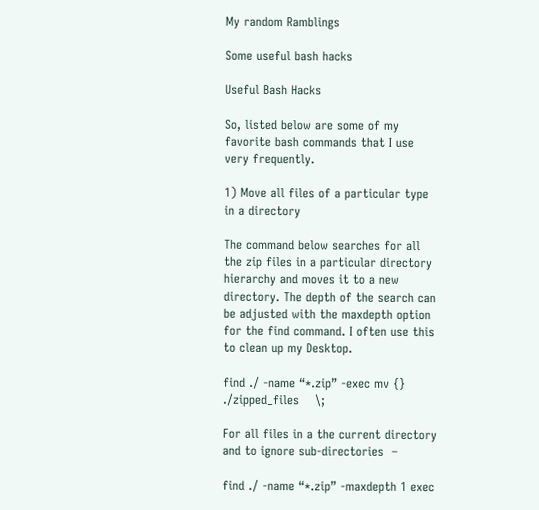My random Ramblings

Some useful bash hacks

Useful Bash Hacks

So, listed below are some of my favorite bash commands that I use very frequently.

1) Move all files of a particular type in a directory

The command below searches for all the zip files in a particular directory hierarchy and moves it to a new directory. The depth of the search can be adjusted with the maxdepth option for the find command. I often use this to clean up my Desktop.

find ./ -name “*.zip” -exec mv {} ./zipped_files    \;

For all files in a the current directory and to ignore sub-directories  –

find ./ -name “*.zip” -maxdepth 1 exec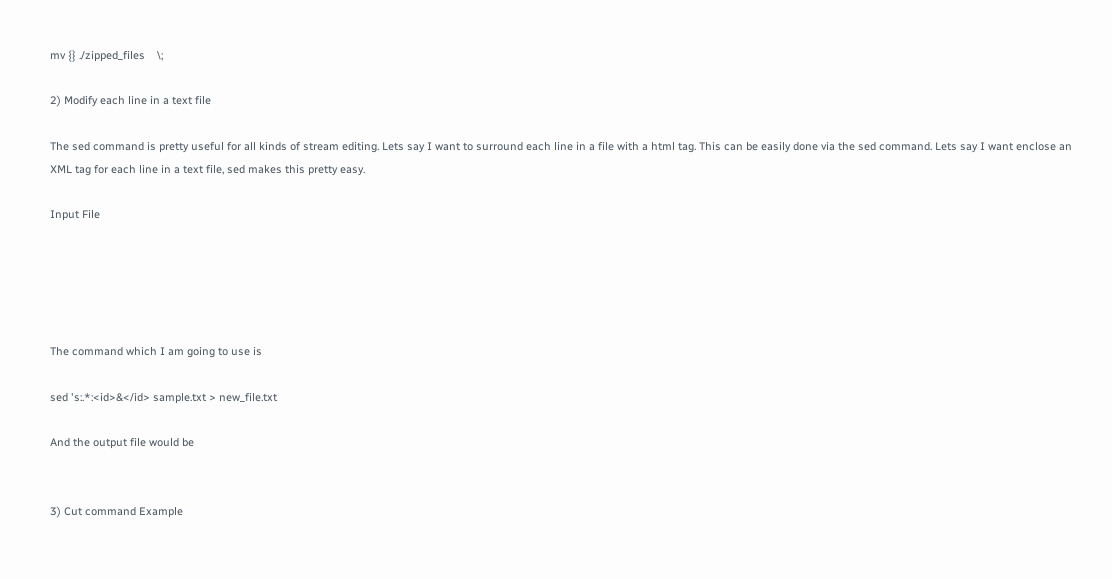mv {} ./zipped_files    \;

2) Modify each line in a text file

The sed command is pretty useful for all kinds of stream editing. Lets say I want to surround each line in a file with a html tag. This can be easily done via the sed command. Lets say I want enclose an XML tag for each line in a text file, sed makes this pretty easy.

Input File





The command which I am going to use is

sed 's:.*:<id>&</id> sample.txt > new_file.txt

And the output file would be


3) Cut command Example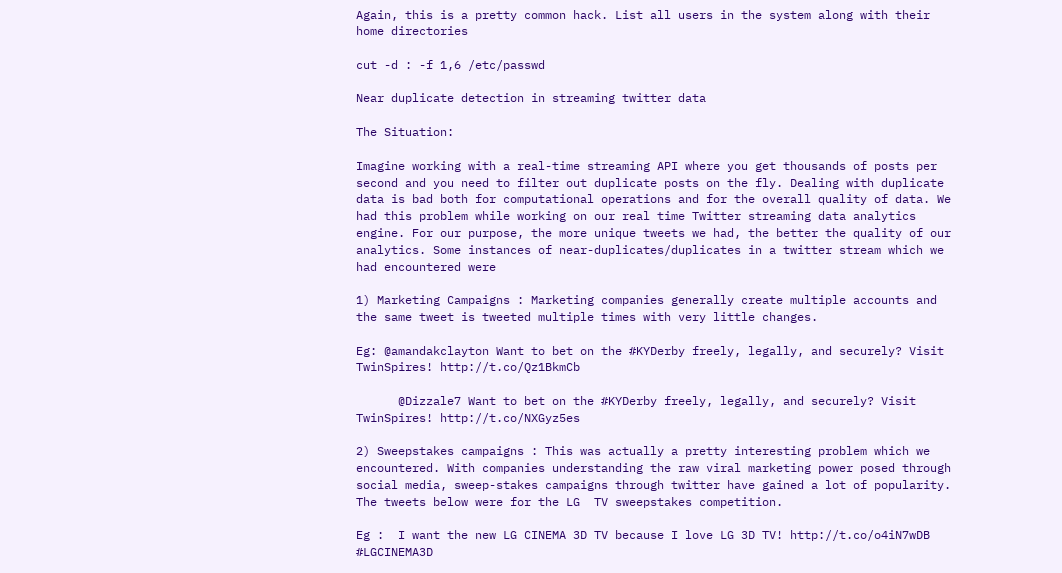Again, this is a pretty common hack. List all users in the system along with their home directories

cut -d : -f 1,6 /etc/passwd

Near duplicate detection in streaming twitter data

The Situation:

Imagine working with a real-time streaming API where you get thousands of posts per second and you need to filter out duplicate posts on the fly. Dealing with duplicate data is bad both for computational operations and for the overall quality of data. We had this problem while working on our real time Twitter streaming data analytics engine. For our purpose, the more unique tweets we had, the better the quality of our analytics. Some instances of near-duplicates/duplicates in a twitter stream which we had encountered were

1) Marketing Campaigns : Marketing companies generally create multiple accounts and the same tweet is tweeted multiple times with very little changes.

Eg: @amandakclayton Want to bet on the #KYDerby freely, legally, and securely? Visit TwinSpires! http://t.co/Qz1BkmCb

      @Dizzale7 Want to bet on the #KYDerby freely, legally, and securely? Visit TwinSpires! http://t.co/NXGyz5es

2) Sweepstakes campaigns : This was actually a pretty interesting problem which we encountered. With companies understanding the raw viral marketing power posed through social media, sweep-stakes campaigns through twitter have gained a lot of popularity. The tweets below were for the LG  TV sweepstakes competition.

Eg :  I want the new LG CINEMA 3D TV because I love LG 3D TV! http://t.co/o4iN7wDB #LGCINEMA3D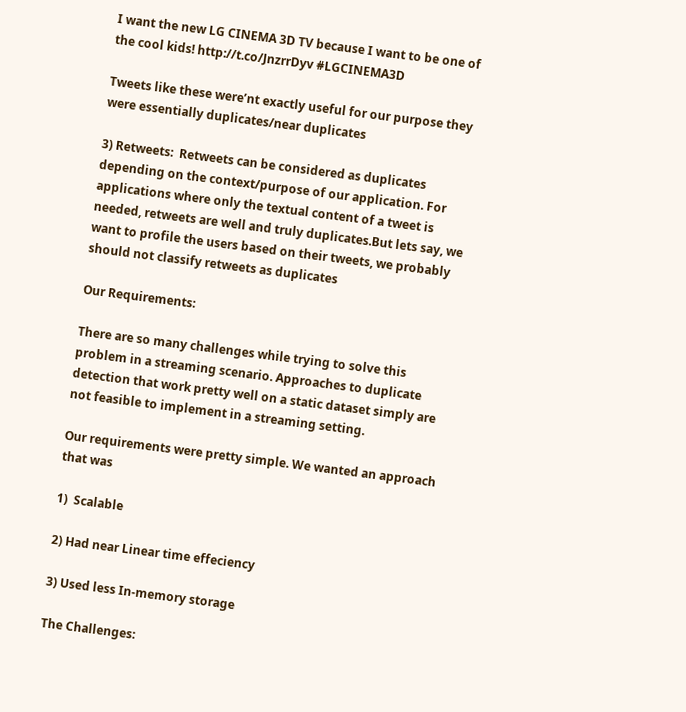I want the new LG CINEMA 3D TV because I want to be one of the cool kids! http://t.co/JnzrrDyv #LGCINEMA3D

Tweets like these were’nt exactly useful for our purpose they were essentially duplicates/near duplicates

3) Retweets:  Retweets can be considered as duplicates depending on the context/purpose of our application. For applications where only the textual content of a tweet is needed, retweets are well and truly duplicates.But lets say, we want to profile the users based on their tweets, we probably should not classify retweets as duplicates

Our Requirements:

There are so many challenges while trying to solve this problem in a streaming scenario. Approaches to duplicate detection that work pretty well on a static dataset simply are not feasible to implement in a streaming setting.

Our requirements were pretty simple. We wanted an approach that was

1)  Scalable

2) Had near Linear time effeciency

3) Used less In-memory storage

The Challenges: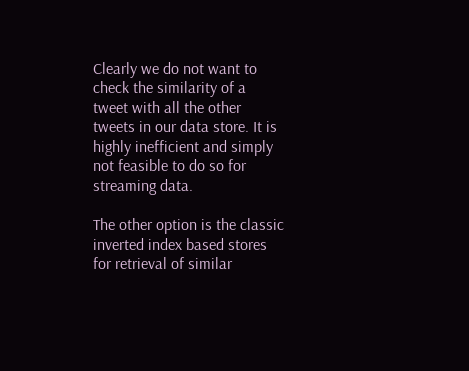Clearly we do not want to check the similarity of a tweet with all the other tweets in our data store. It is highly inefficient and simply not feasible to do so for streaming data.

The other option is the classic inverted index based stores for retrieval of similar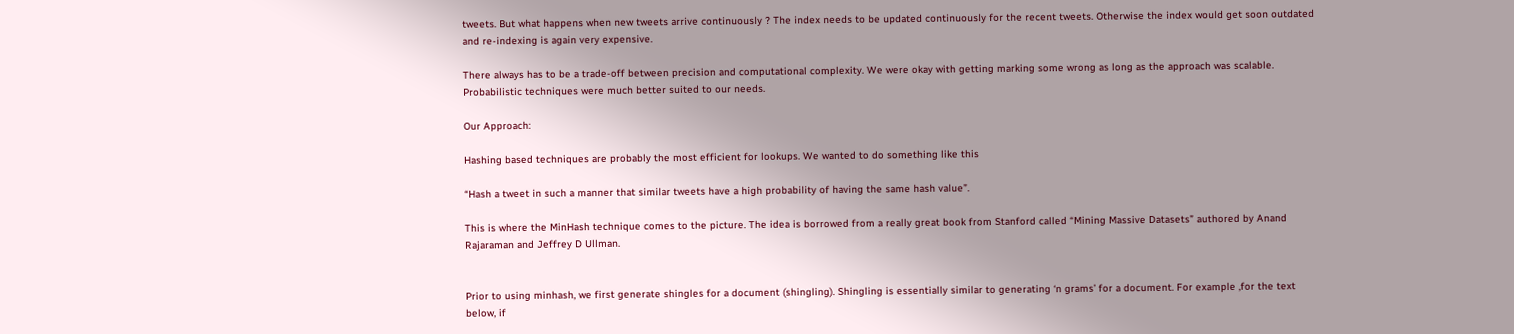tweets. But what happens when new tweets arrive continuously ? The index needs to be updated continuously for the recent tweets. Otherwise the index would get soon outdated and re-indexing is again very expensive.

There always has to be a trade-off between precision and computational complexity. We were okay with getting marking some wrong as long as the approach was scalable. Probabilistic techniques were much better suited to our needs.

Our Approach:

Hashing based techniques are probably the most efficient for lookups. We wanted to do something like this

“Hash a tweet in such a manner that similar tweets have a high probability of having the same hash value”.

This is where the MinHash technique comes to the picture. The idea is borrowed from a really great book from Stanford called “Mining Massive Datasets” authored by Anand Rajaraman and Jeffrey D Ullman.


Prior to using minhash, we first generate shingles for a document (shingling). Shingling is essentially similar to generating ‘n grams’ for a document. For example ,for the text below, if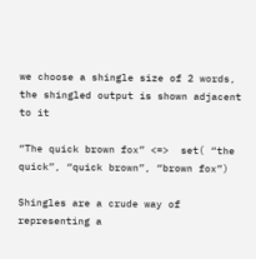we choose a shingle size of 2 words, the shingled output is shown adjacent to it

“The quick brown fox” <=>  set( “the quick”, “quick brown”, “brown fox”)

Shingles are a crude way of representing a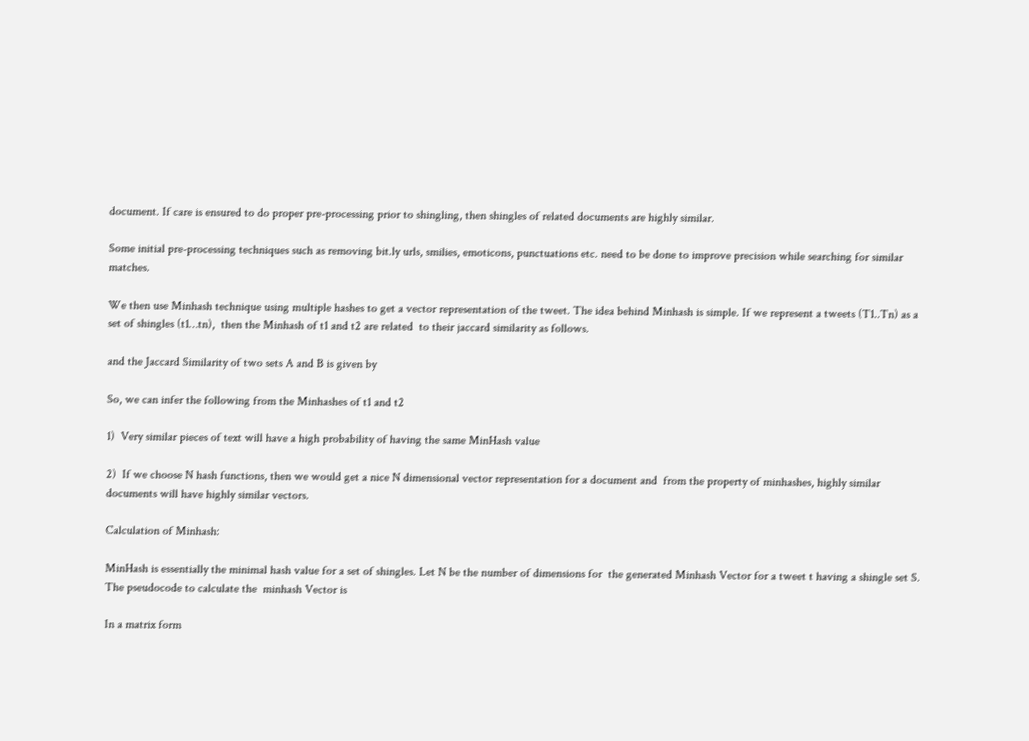document. If care is ensured to do proper pre-processing prior to shingling, then shingles of related documents are highly similar.

Some initial pre-processing techniques such as removing bit.ly urls, smilies, emoticons, punctuations etc. need to be done to improve precision while searching for similar matches.

We then use Minhash technique using multiple hashes to get a vector representation of the tweet. The idea behind Minhash is simple. If we represent a tweets (T1..Tn) as a set of shingles (t1…tn),  then the Minhash of t1 and t2 are related  to their jaccard similarity as follows.

and the Jaccard Similarity of two sets A and B is given by

So, we can infer the following from the Minhashes of t1 and t2

1)  Very similar pieces of text will have a high probability of having the same MinHash value

2)  If we choose N hash functions, then we would get a nice N dimensional vector representation for a document and  from the property of minhashes, highly similar documents will have highly similar vectors.

Calculation of Minhash:

MinHash is essentially the minimal hash value for a set of shingles. Let N be the number of dimensions for  the generated Minhash Vector for a tweet t having a shingle set S. The pseudocode to calculate the  minhash Vector is

In a matrix form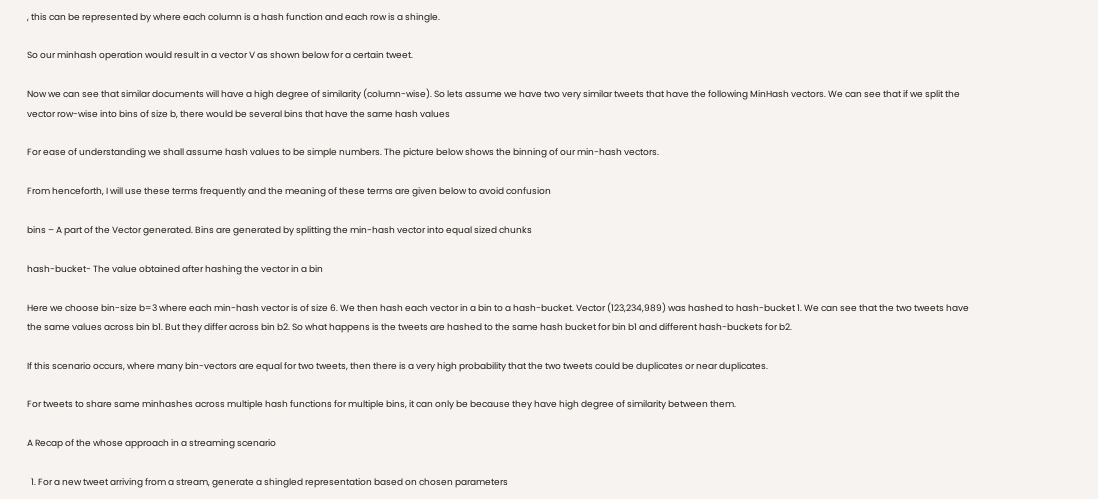, this can be represented by where each column is a hash function and each row is a shingle.

So our minhash operation would result in a vector V as shown below for a certain tweet.

Now we can see that similar documents will have a high degree of similarity (column-wise). So lets assume we have two very similar tweets that have the following MinHash vectors. We can see that if we split the vector row-wise into bins of size b, there would be several bins that have the same hash values

For ease of understanding we shall assume hash values to be simple numbers. The picture below shows the binning of our min-hash vectors.

From henceforth, I will use these terms frequently and the meaning of these terms are given below to avoid confusion

bins – A part of the Vector generated. Bins are generated by splitting the min-hash vector into equal sized chunks

hash-bucket- The value obtained after hashing the vector in a bin

Here we choose bin-size b=3 where each min-hash vector is of size 6. We then hash each vector in a bin to a hash-bucket. Vector (123,234,989) was hashed to hash-bucket 1. We can see that the two tweets have the same values across bin b1. But they differ across bin b2. So what happens is the tweets are hashed to the same hash bucket for bin b1 and different hash-buckets for b2.

If this scenario occurs, where many bin-vectors are equal for two tweets, then there is a very high probability that the two tweets could be duplicates or near duplicates.

For tweets to share same minhashes across multiple hash functions for multiple bins, it can only be because they have high degree of similarity between them.

A Recap of the whose approach in a streaming scenario

  1. For a new tweet arriving from a stream, generate a shingled representation based on chosen parameters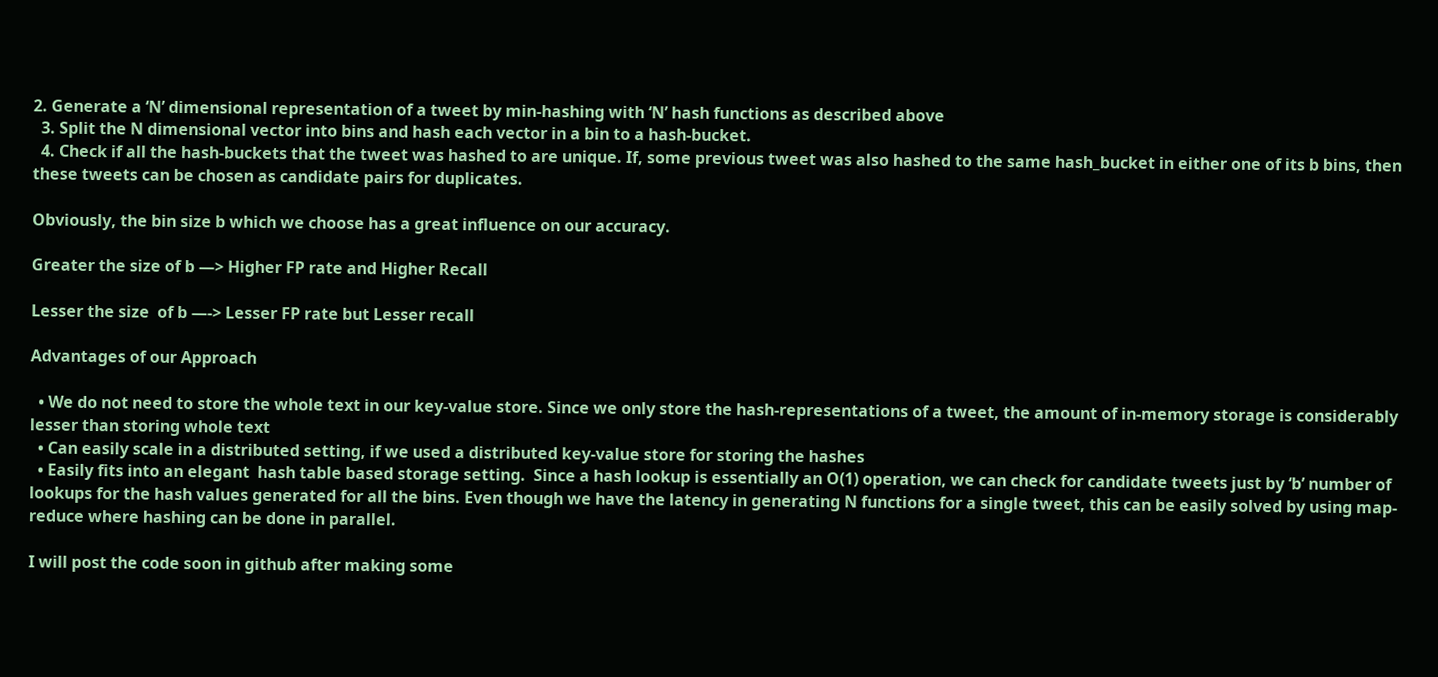2. Generate a ‘N’ dimensional representation of a tweet by min-hashing with ‘N’ hash functions as described above
  3. Split the N dimensional vector into bins and hash each vector in a bin to a hash-bucket.
  4. Check if all the hash-buckets that the tweet was hashed to are unique. If, some previous tweet was also hashed to the same hash_bucket in either one of its b bins, then these tweets can be chosen as candidate pairs for duplicates.

Obviously, the bin size b which we choose has a great influence on our accuracy.

Greater the size of b —> Higher FP rate and Higher Recall

Lesser the size  of b —-> Lesser FP rate but Lesser recall

Advantages of our Approach

  • We do not need to store the whole text in our key-value store. Since we only store the hash-representations of a tweet, the amount of in-memory storage is considerably lesser than storing whole text
  • Can easily scale in a distributed setting, if we used a distributed key-value store for storing the hashes
  • Easily fits into an elegant  hash table based storage setting.  Since a hash lookup is essentially an O(1) operation, we can check for candidate tweets just by ‘b’ number of lookups for the hash values generated for all the bins. Even though we have the latency in generating N functions for a single tweet, this can be easily solved by using map-reduce where hashing can be done in parallel.

I will post the code soon in github after making some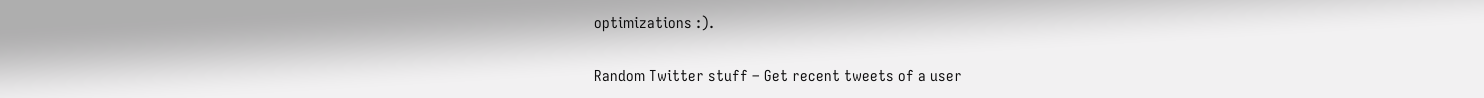optimizations :).

Random Twitter stuff – Get recent tweets of a user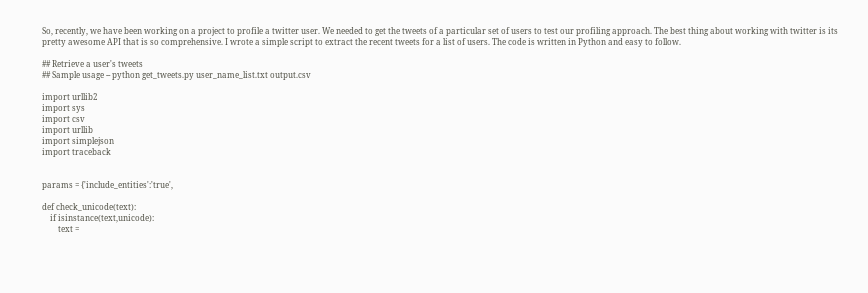So, recently, we have been working on a project to profile a twitter user. We needed to get the tweets of a particular set of users to test our profiling approach. The best thing about working with twitter is its pretty awesome API that is so comprehensive. I wrote a simple script to extract the recent tweets for a list of users. The code is written in Python and easy to follow.

## Retrieve a user's tweets
## Sample usage -- python get_tweets.py user_name_list.txt output.csv

import urllib2
import sys
import csv
import urllib
import simplejson
import traceback


params = {'include_entities':'true',

def check_unicode(text):
    if isinstance(text,unicode):
        text =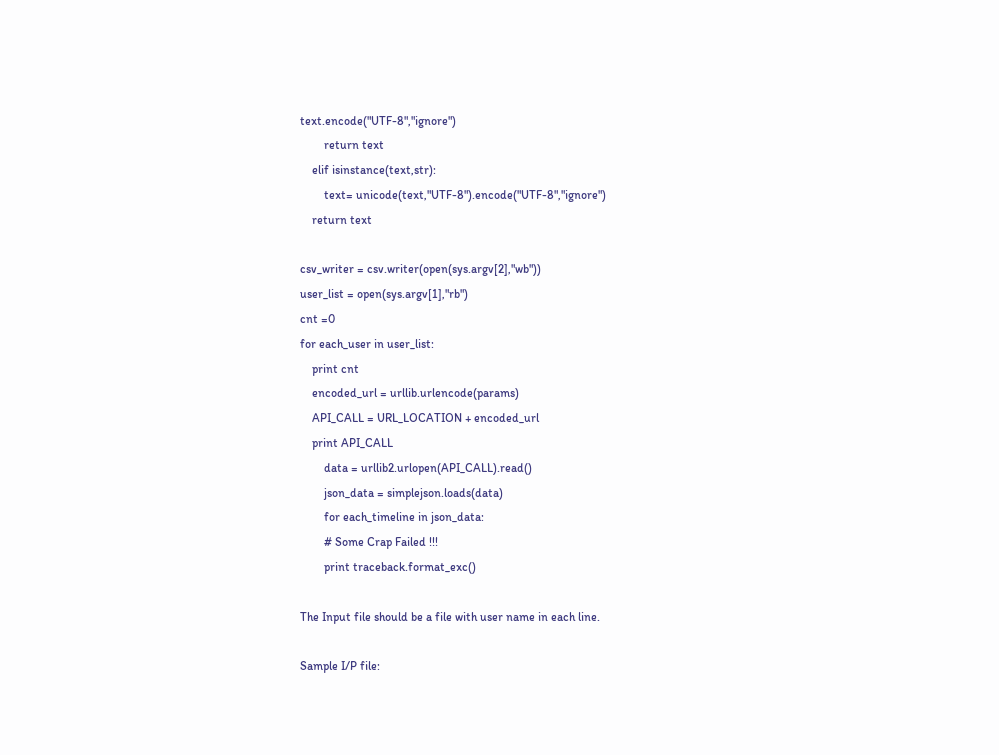text.encode("UTF-8","ignore")
        return text
    elif isinstance(text,str):
        text= unicode(text,"UTF-8").encode("UTF-8","ignore")
    return text

csv_writer = csv.writer(open(sys.argv[2],"wb"))
user_list = open(sys.argv[1],"rb")
cnt =0
for each_user in user_list:
    print cnt
    encoded_url = urllib.urlencode(params)
    API_CALL = URL_LOCATION + encoded_url
    print API_CALL
        data = urllib2.urlopen(API_CALL).read()
        json_data = simplejson.loads(data)
        for each_timeline in json_data:
        # Some Crap Failed !!!
        print traceback.format_exc()

The Input file should be a file with user name in each line.

Sample I/P file: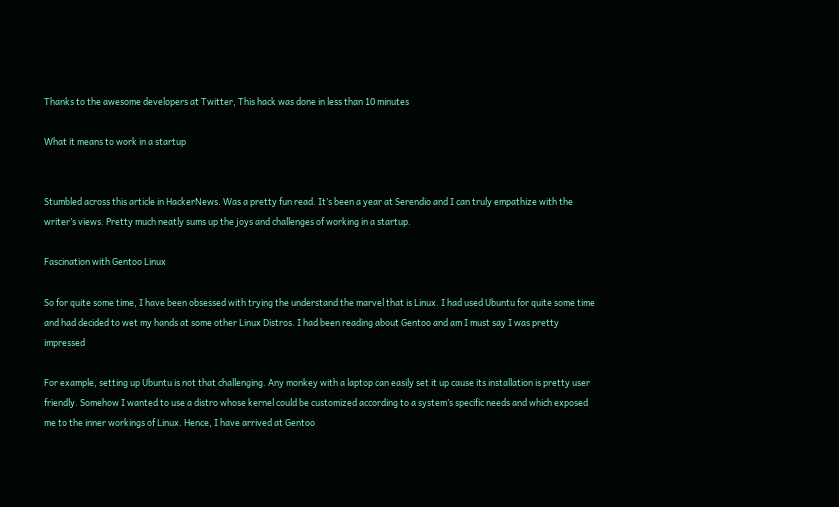Thanks to the awesome developers at Twitter, This hack was done in less than 10 minutes

What it means to work in a startup


Stumbled across this article in HackerNews. Was a pretty fun read. It’s been a year at Serendio and I can truly empathize with the writer’s views. Pretty much neatly sums up the joys and challenges of working in a startup.

Fascination with Gentoo Linux

So for quite some time, I have been obsessed with trying the understand the marvel that is Linux. I had used Ubuntu for quite some time and had decided to wet my hands at some other Linux Distros. I had been reading about Gentoo and am I must say I was pretty impressed

For example, setting up Ubuntu is not that challenging. Any monkey with a laptop can easily set it up cause its installation is pretty user friendly. Somehow I wanted to use a distro whose kernel could be customized according to a system’s specific needs and which exposed me to the inner workings of Linux. Hence, I have arrived at Gentoo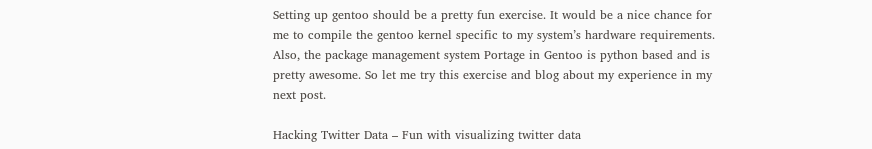Setting up gentoo should be a pretty fun exercise. It would be a nice chance for me to compile the gentoo kernel specific to my system’s hardware requirements. Also, the package management system Portage in Gentoo is python based and is pretty awesome. So let me try this exercise and blog about my experience in my next post.

Hacking Twitter Data – Fun with visualizing twitter data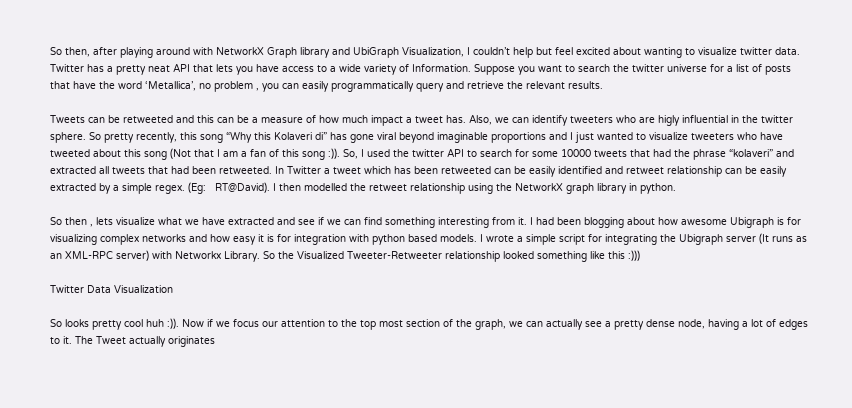So then, after playing around with NetworkX Graph library and UbiGraph Visualization, I couldn’t help but feel excited about wanting to visualize twitter data. Twitter has a pretty neat API that lets you have access to a wide variety of Information. Suppose you want to search the twitter universe for a list of posts that have the word ‘Metallica’, no problem , you can easily programmatically query and retrieve the relevant results.

Tweets can be retweeted and this can be a measure of how much impact a tweet has. Also, we can identify tweeters who are higly influential in the twitter sphere. So pretty recently, this song “Why this Kolaveri di” has gone viral beyond imaginable proportions and I just wanted to visualize tweeters who have tweeted about this song (Not that I am a fan of this song :)). So, I used the twitter API to search for some 10000 tweets that had the phrase “kolaveri” and extracted all tweets that had been retweeted. In Twitter a tweet which has been retweeted can be easily identified and retweet relationship can be easily extracted by a simple regex. (Eg:   RT@David). I then modelled the retweet relationship using the NetworkX graph library in python.

So then , lets visualize what we have extracted and see if we can find something interesting from it. I had been blogging about how awesome Ubigraph is for visualizing complex networks and how easy it is for integration with python based models. I wrote a simple script for integrating the Ubigraph server (It runs as an XML-RPC server) with Networkx Library. So the Visualized Tweeter-Retweeter relationship looked something like this :)))

Twitter Data Visualization

So looks pretty cool huh :)). Now if we focus our attention to the top most section of the graph, we can actually see a pretty dense node, having a lot of edges to it. The Tweet actually originates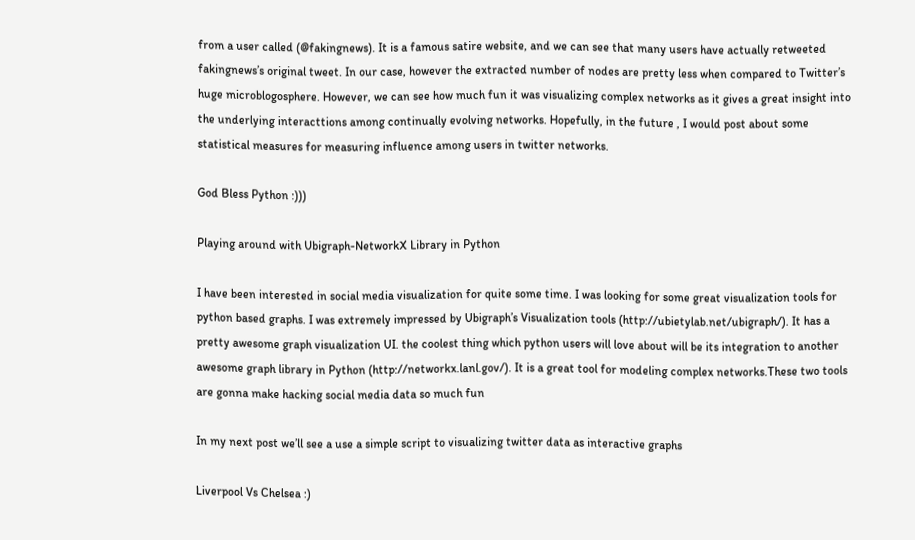from a user called (@fakingnews). It is a famous satire website, and we can see that many users have actually retweeted fakingnews’s original tweet. In our case, however the extracted number of nodes are pretty less when compared to Twitter’s huge microblogosphere. However, we can see how much fun it was visualizing complex networks as it gives a great insight into the underlying interacttions among continually evolving networks. Hopefully, in the future , I would post about some statistical measures for measuring influence among users in twitter networks.

God Bless Python :)))

Playing around with Ubigraph-NetworkX Library in Python

I have been interested in social media visualization for quite some time. I was looking for some great visualization tools for python based graphs. I was extremely impressed by Ubigraph’s Visualization tools (http://ubietylab.net/ubigraph/). It has a pretty awesome graph visualization UI. the coolest thing which python users will love about will be its integration to another awesome graph library in Python (http://networkx.lanl.gov/). It is a great tool for modeling complex networks.These two tools are gonna make hacking social media data so much fun

In my next post we’ll see a use a simple script to visualizing twitter data as interactive graphs

Liverpool Vs Chelsea :)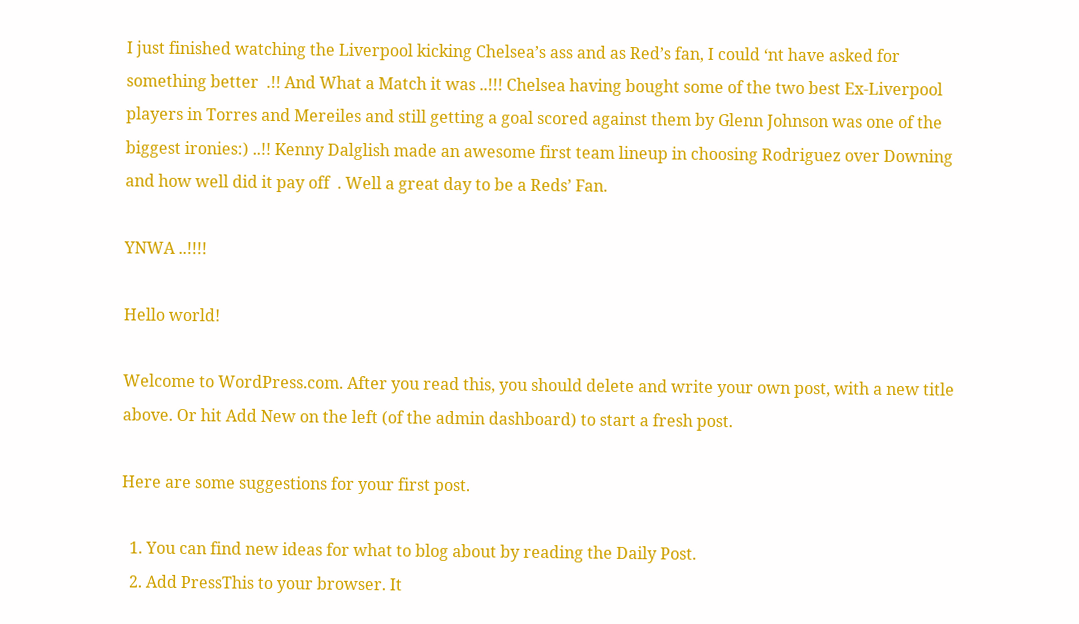I just finished watching the Liverpool kicking Chelsea’s ass and as Red’s fan, I could ‘nt have asked for something better  .!! And What a Match it was ..!!! Chelsea having bought some of the two best Ex-Liverpool players in Torres and Mereiles and still getting a goal scored against them by Glenn Johnson was one of the biggest ironies:) ..!! Kenny Dalglish made an awesome first team lineup in choosing Rodriguez over Downing and how well did it pay off  . Well a great day to be a Reds’ Fan.

YNWA ..!!!!

Hello world!

Welcome to WordPress.com. After you read this, you should delete and write your own post, with a new title above. Or hit Add New on the left (of the admin dashboard) to start a fresh post.

Here are some suggestions for your first post.

  1. You can find new ideas for what to blog about by reading the Daily Post.
  2. Add PressThis to your browser. It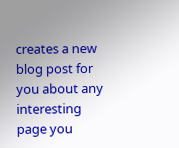creates a new blog post for you about any interesting  page you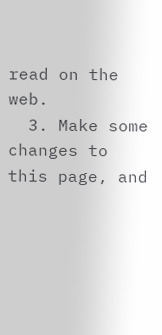read on the web.
  3. Make some changes to this page, and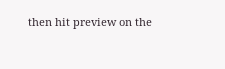then hit preview on the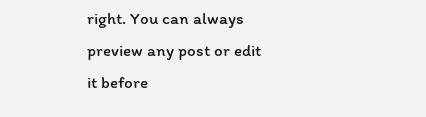right. You can always preview any post or edit it before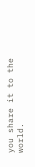you share it to the world.